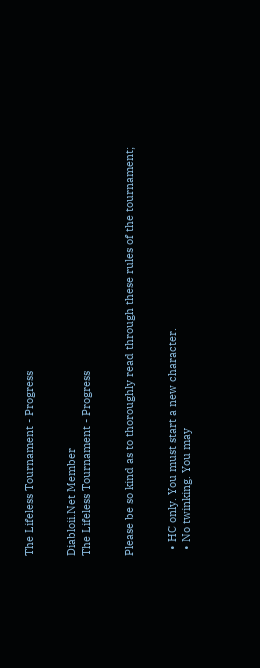The Lifeless Tournament - Progress


Diabloii.Net Member
The Lifeless Tournament - Progress


Please be so kind as to thoroughly read through these rules of the tournament;


  • HC only. You must start a new character.
  • No twinking. You may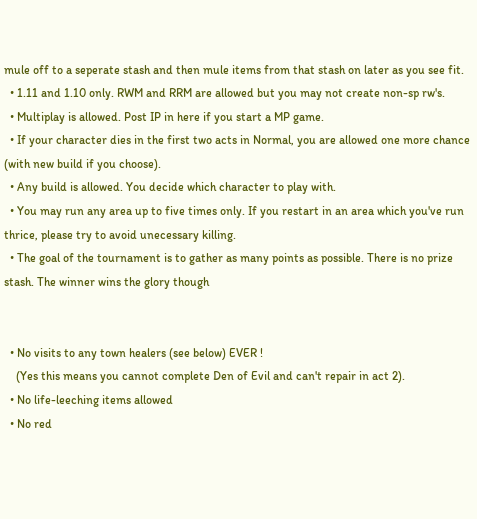mule off to a seperate stash and then mule items from that stash on later as you see fit.
  • 1.11 and 1.10 only. RWM and RRM are allowed but you may not create non-sp rw's.
  • Multiplay is allowed. Post IP in here if you start a MP game.
  • If your character dies in the first two acts in Normal, you are allowed one more chance (with new build if you choose).
  • Any build is allowed. You decide which character to play with.
  • You may run any area up to five times only. If you restart in an area which you've run thrice, please try to avoid unecessary killing.
  • The goal of the tournament is to gather as many points as possible. There is no prize stash. The winner wins the glory though


  • No visits to any town healers (see below) EVER !
    (Yes this means you cannot complete Den of Evil and can't repair in act 2).
  • No life-leeching items allowed
  • No red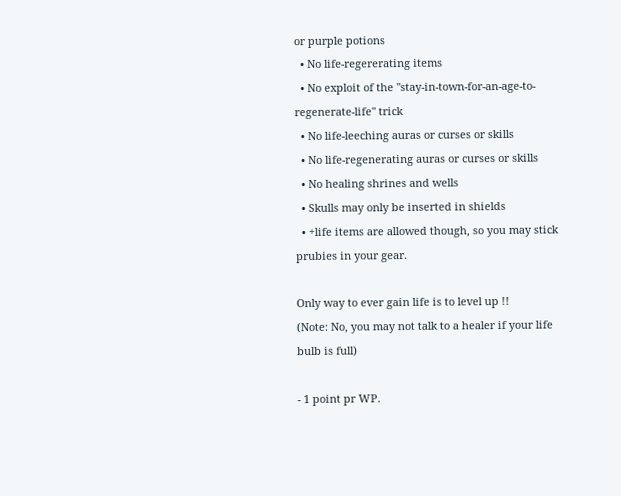or purple potions
  • No life-regererating items
  • No exploit of the "stay-in-town-for-an-age-to-regenerate-life" trick
  • No life-leeching auras or curses or skills
  • No life-regenerating auras or curses or skills
  • No healing shrines and wells
  • Skulls may only be inserted in shields
  • +life items are allowed though, so you may stick prubies in your gear.

Only way to ever gain life is to level up !!
(Note: No, you may not talk to a healer if your life bulb is full)

- 1 point pr WP.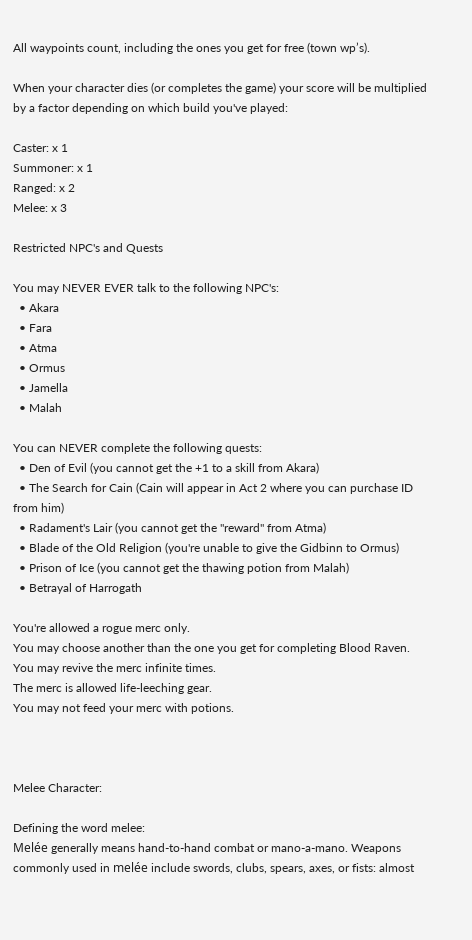All waypoints count, including the ones you get for free (town wp’s).

When your character dies (or completes the game) your score will be multiplied by a factor depending on which build you've played:

Caster: x 1
Summoner: x 1
Ranged: x 2
Melee: x 3

Restricted NPC's and Quests

You may NEVER EVER talk to the following NPC's:
  • Akara
  • Fara
  • Atma
  • Ormus
  • Jamella
  • Malah

You can NEVER complete the following quests:
  • Den of Evil (you cannot get the +1 to a skill from Akara)
  • The Search for Cain (Cain will appear in Act 2 where you can purchase ID from him)
  • Radament's Lair (you cannot get the "reward" from Atma)
  • Blade of the Old Religion (you're unable to give the Gidbinn to Ormus)
  • Prison of Ice (you cannot get the thawing potion from Malah)
  • Betrayal of Harrogath

You're allowed a rogue merc only.
You may choose another than the one you get for completing Blood Raven.
You may revive the merc infinite times.
The merc is allowed life-leeching gear.
You may not feed your merc with potions.



Melee Character:

Defining the word melee:
Melée generally means hand-to-hand combat or mano-a-mano. Weapons commonly used in melée include swords, clubs, spears, axes, or fists: almost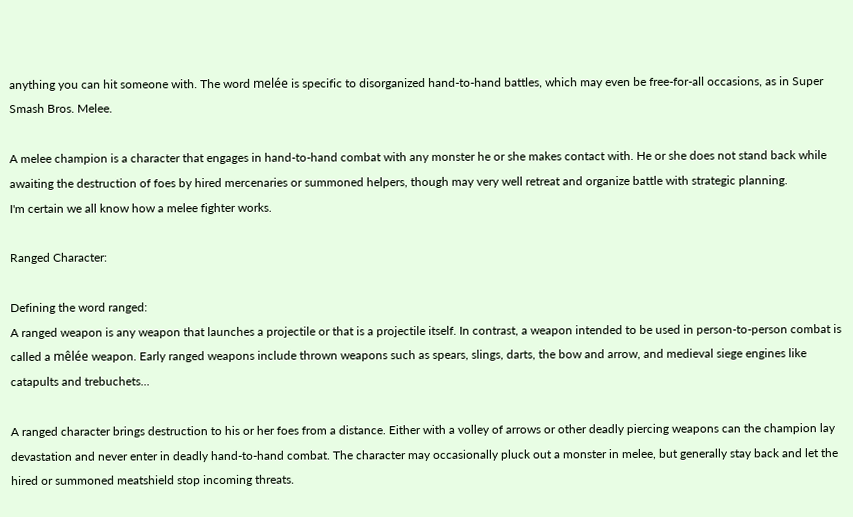anything you can hit someone with. The word melée is specific to disorganized hand-to-hand battles, which may even be free-for-all occasions, as in Super Smash Bros. Melee.

A melee champion is a character that engages in hand-to-hand combat with any monster he or she makes contact with. He or she does not stand back while awaiting the destruction of foes by hired mercenaries or summoned helpers, though may very well retreat and organize battle with strategic planning.
I'm certain we all know how a melee fighter works.

Ranged Character:

Defining the word ranged:
A ranged weapon is any weapon that launches a projectile or that is a projectile itself. In contrast, a weapon intended to be used in person-to-person combat is called a mêlée weapon. Early ranged weapons include thrown weapons such as spears, slings, darts, the bow and arrow, and medieval siege engines like catapults and trebuchets...

A ranged character brings destruction to his or her foes from a distance. Either with a volley of arrows or other deadly piercing weapons can the champion lay devastation and never enter in deadly hand-to-hand combat. The character may occasionally pluck out a monster in melee, but generally stay back and let the hired or summoned meatshield stop incoming threats.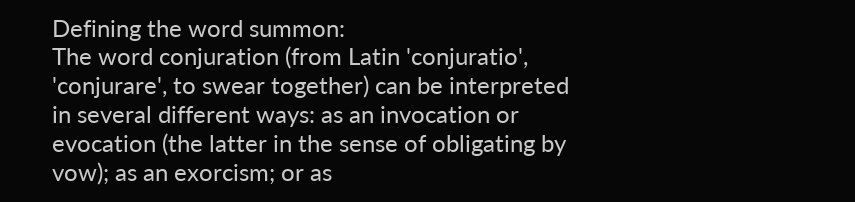Defining the word summon:
The word conjuration (from Latin 'conjuratio', 'conjurare', to swear together) can be interpreted in several different ways: as an invocation or evocation (the latter in the sense of obligating by vow); as an exorcism; or as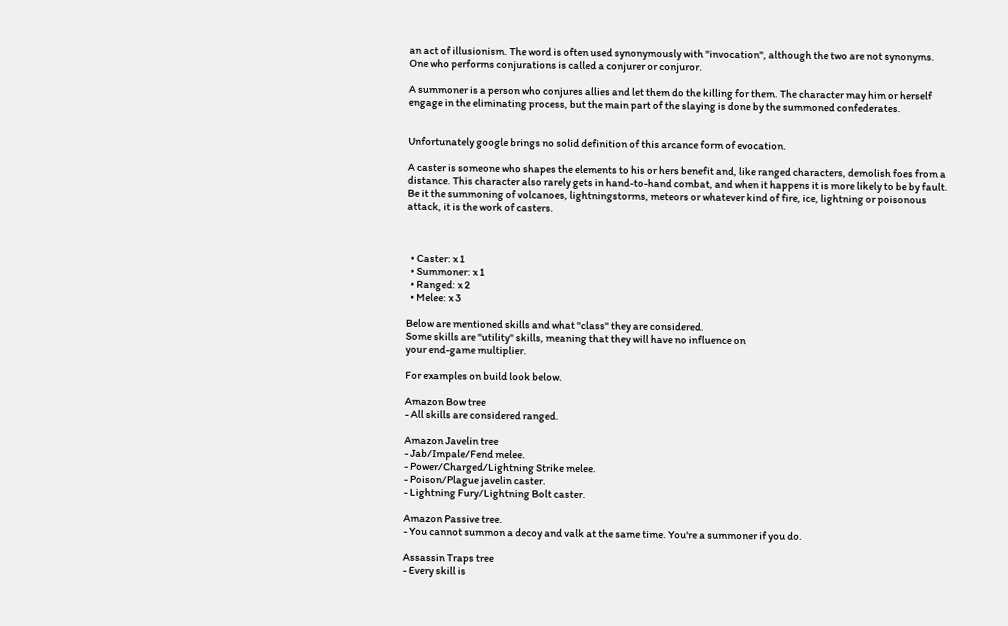an act of illusionism. The word is often used synonymously with "invocation", although the two are not synonyms. One who performs conjurations is called a conjurer or conjuror.

A summoner is a person who conjures allies and let them do the killing for them. The character may him or herself engage in the eliminating process, but the main part of the slaying is done by the summoned confederates.


Unfortunately google brings no solid definition of this arcance form of evocation.

A caster is someone who shapes the elements to his or hers benefit and, like ranged characters, demolish foes from a distance. This character also rarely gets in hand-to-hand combat, and when it happens it is more likely to be by fault. Be it the summoning of volcanoes, lightningstorms, meteors or whatever kind of fire, ice, lightning or poisonous attack, it is the work of casters.



  • Caster: x 1
  • Summoner: x 1
  • Ranged: x 2
  • Melee: x 3

Below are mentioned skills and what "class" they are considered.
Some skills are "utility" skills, meaning that they will have no influence on
your end-game multiplier.

For examples on build look below.

Amazon Bow tree
- All skills are considered ranged.

Amazon Javelin tree
- Jab/Impale/Fend melee.
- Power/Charged/Lightning Strike melee.
- Poison/Plague javelin caster.
- Lightning Fury/Lightning Bolt caster.

Amazon Passive tree.
- You cannot summon a decoy and valk at the same time. You're a summoner if you do.

Assassin Traps tree
- Every skill is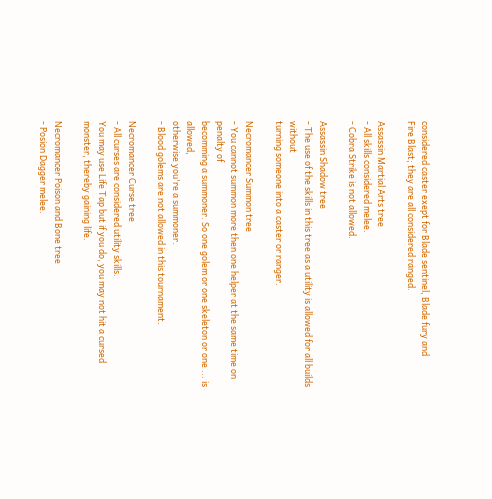considered caster exept for Blade sentinel, Blade fury and
Fire Blast; they are all considered ranged.

Assassin Martial Arts tree
- All skills considered melee.
- Cobra Strike is not allowed.

Assassin Shadow tree
- The use of the skills in this tree as a utility is allowed for all builds without
turning someone into a caster or ranger.

Necromancer Summon tree
- You cannot summon more then one helper at the same time on penalty of
becomming a summoner. So one golem or one skeleton or one ... is allowed,
otherwise you're a summoner.
- Blood golems are not allowed in this tournament.

Necromancer Curse tree
- All curses are considered utility skills.
You may use Life Tap but if you do, you may not hit a cursed monster, thereby gaining life.

Necromancer Poison and Bone tree
- Posion Dagger melee.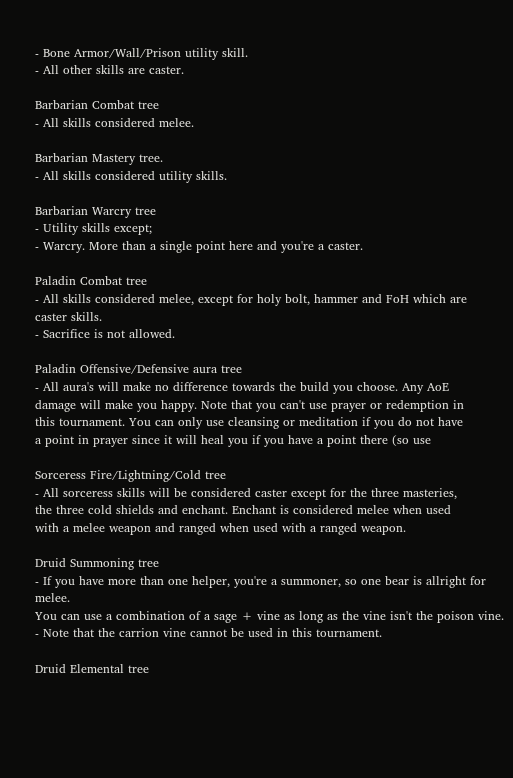- Bone Armor/Wall/Prison utility skill.
- All other skills are caster.

Barbarian Combat tree
- All skills considered melee.

Barbarian Mastery tree.
- All skills considered utility skills.

Barbarian Warcry tree
- Utility skills except;
- Warcry. More than a single point here and you're a caster.

Paladin Combat tree
- All skills considered melee, except for holy bolt, hammer and FoH which are
caster skills.
- Sacrifice is not allowed.

Paladin Offensive/Defensive aura tree
- All aura's will make no difference towards the build you choose. Any AoE
damage will make you happy. Note that you can't use prayer or redemption in
this tournament. You can only use cleansing or meditation if you do not have
a point in prayer since it will heal you if you have a point there (so use

Sorceress Fire/Lightning/Cold tree
- All sorceress skills will be considered caster except for the three masteries,
the three cold shields and enchant. Enchant is considered melee when used
with a melee weapon and ranged when used with a ranged weapon.

Druid Summoning tree
- If you have more than one helper, you're a summoner, so one bear is allright for melee.
You can use a combination of a sage + vine as long as the vine isn't the poison vine.
- Note that the carrion vine cannot be used in this tournament.

Druid Elemental tree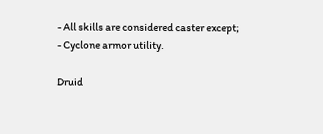- All skills are considered caster except;
- Cyclone armor utility.

Druid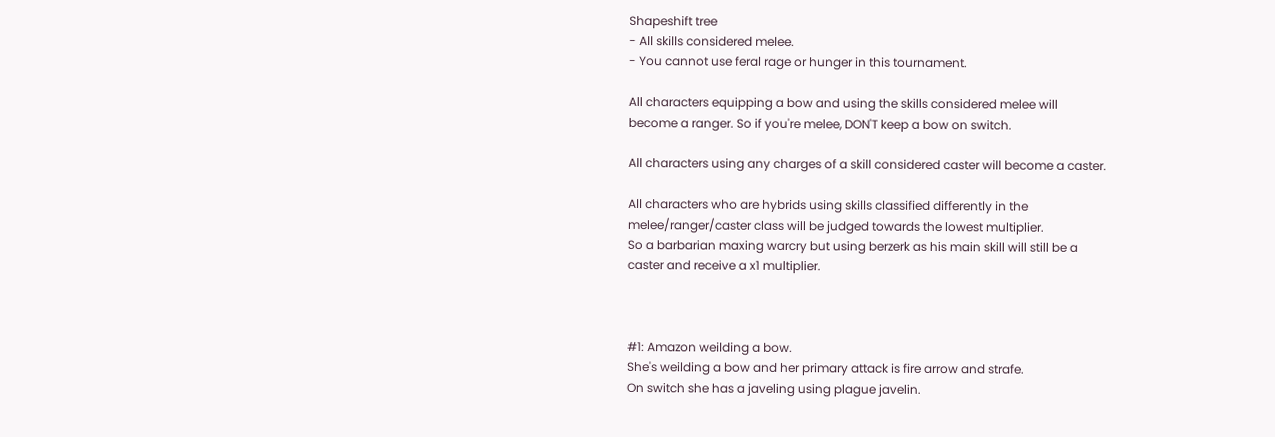Shapeshift tree
- All skills considered melee.
- You cannot use feral rage or hunger in this tournament.

All characters equipping a bow and using the skills considered melee will
become a ranger. So if you're melee, DON'T keep a bow on switch.

All characters using any charges of a skill considered caster will become a caster.

All characters who are hybrids using skills classified differently in the
melee/ranger/caster class will be judged towards the lowest multiplier.
So a barbarian maxing warcry but using berzerk as his main skill will still be a
caster and receive a x1 multiplier.



#1: Amazon weilding a bow.
She's weilding a bow and her primary attack is fire arrow and strafe.
On switch she has a javeling using plague javelin.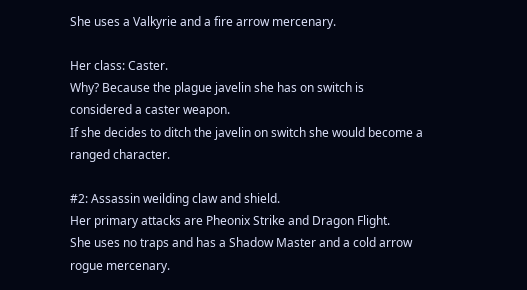She uses a Valkyrie and a fire arrow mercenary.

Her class: Caster.
Why? Because the plague javelin she has on switch is considered a caster weapon.
If she decides to ditch the javelin on switch she would become a ranged character.

#2: Assassin weilding claw and shield.
Her primary attacks are Pheonix Strike and Dragon Flight.
She uses no traps and has a Shadow Master and a cold arrow rogue mercenary.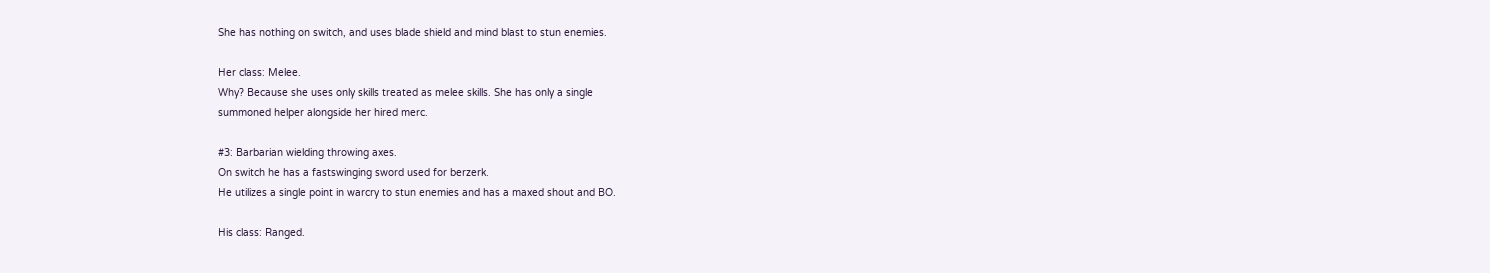She has nothing on switch, and uses blade shield and mind blast to stun enemies.

Her class: Melee.
Why? Because she uses only skills treated as melee skills. She has only a single
summoned helper alongside her hired merc.

#3: Barbarian wielding throwing axes.
On switch he has a fastswinging sword used for berzerk.
He utilizes a single point in warcry to stun enemies and has a maxed shout and BO.

His class: Ranged.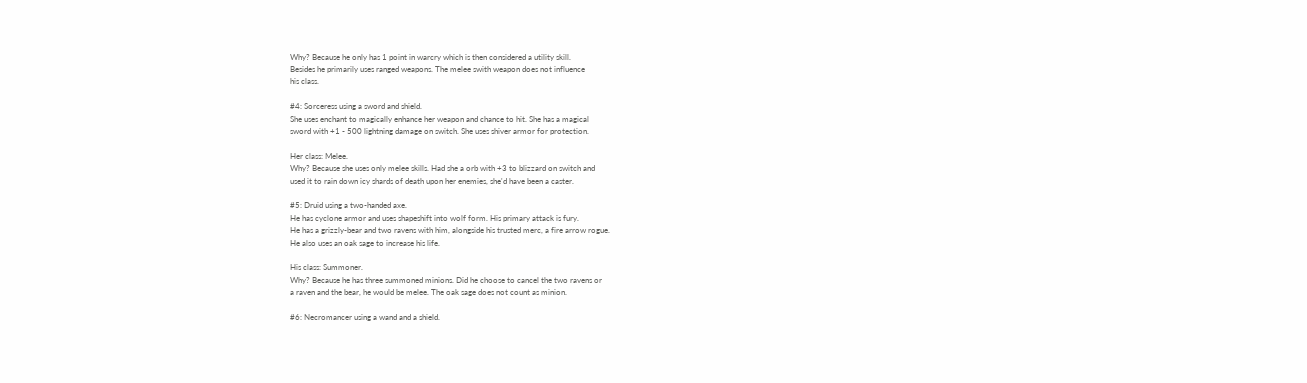Why? Because he only has 1 point in warcry which is then considered a utility skill.
Besides he primarily uses ranged weapons. The melee swith weapon does not influence
his class.

#4: Sorceress using a sword and shield.
She uses enchant to magically enhance her weapon and chance to hit. She has a magical
sword with +1 - 500 lightning damage on switch. She uses shiver armor for protection.

Her class: Melee.
Why? Because she uses only melee skills. Had she a orb with +3 to blizzard on switch and
used it to rain down icy shards of death upon her enemies, she'd have been a caster.

#5: Druid using a two-handed axe.
He has cyclone armor and uses shapeshift into wolf form. His primary attack is fury.
He has a grizzly-bear and two ravens with him, alongside his trusted merc, a fire arrow rogue.
He also uses an oak sage to increase his life.

His class: Summoner.
Why? Because he has three summoned minions. Did he choose to cancel the two ravens or
a raven and the bear, he would be melee. The oak sage does not count as minion.

#6: Necromancer using a wand and a shield.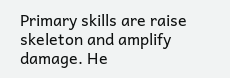Primary skills are raise skeleton and amplify damage. He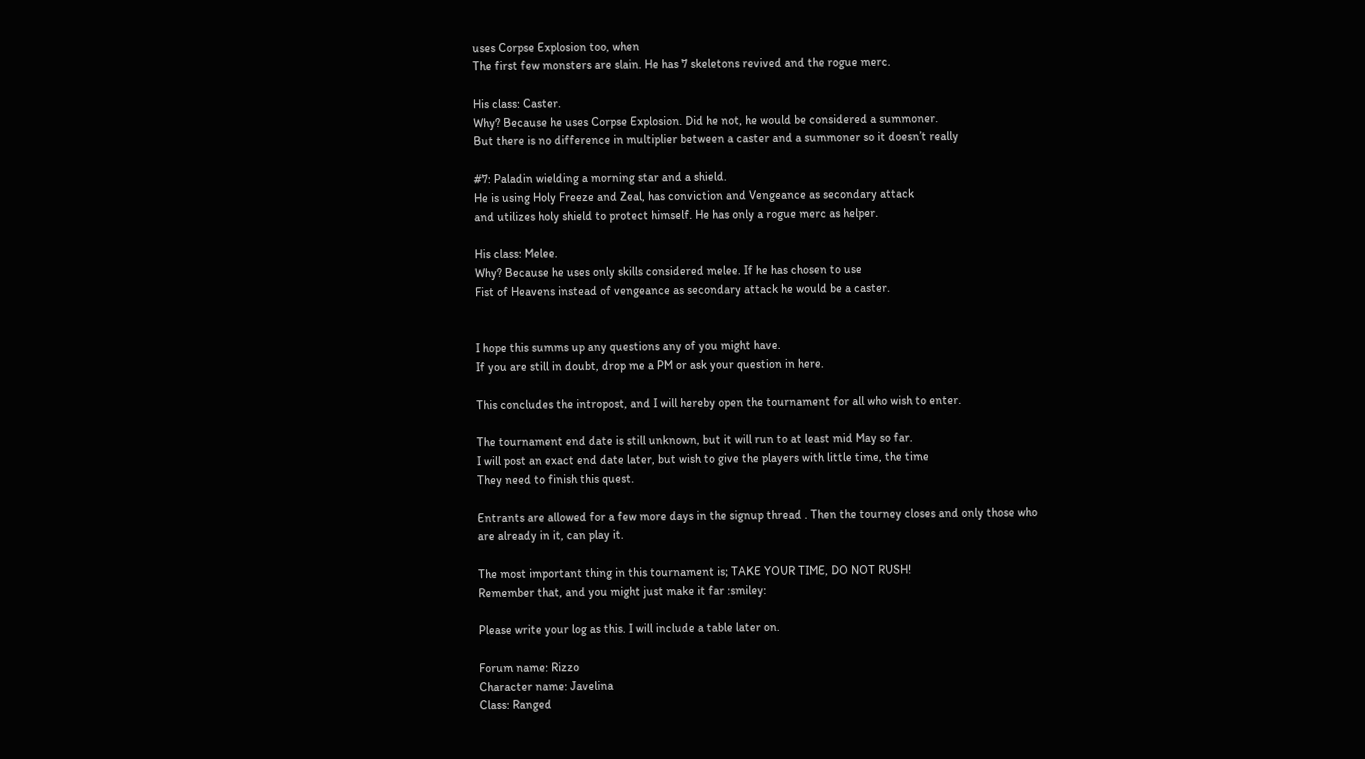uses Corpse Explosion too, when
The first few monsters are slain. He has 7 skeletons revived and the rogue merc.

His class: Caster.
Why? Because he uses Corpse Explosion. Did he not, he would be considered a summoner.
But there is no difference in multiplier between a caster and a summoner so it doesn’t really

#7: Paladin wielding a morning star and a shield.
He is using Holy Freeze and Zeal, has conviction and Vengeance as secondary attack
and utilizes holy shield to protect himself. He has only a rogue merc as helper.

His class: Melee.
Why? Because he uses only skills considered melee. If he has chosen to use
Fist of Heavens instead of vengeance as secondary attack he would be a caster.


I hope this summs up any questions any of you might have.
If you are still in doubt, drop me a PM or ask your question in here.

This concludes the intropost, and I will hereby open the tournament for all who wish to enter.

The tournament end date is still unknown, but it will run to at least mid May so far.
I will post an exact end date later, but wish to give the players with little time, the time
They need to finish this quest.

Entrants are allowed for a few more days in the signup thread . Then the tourney closes and only those who
are already in it, can play it.

The most important thing in this tournament is; TAKE YOUR TIME, DO NOT RUSH!
Remember that, and you might just make it far :smiley:

Please write your log as this. I will include a table later on.

Forum name: Rizzo
Character name: Javelina
Class: Ranged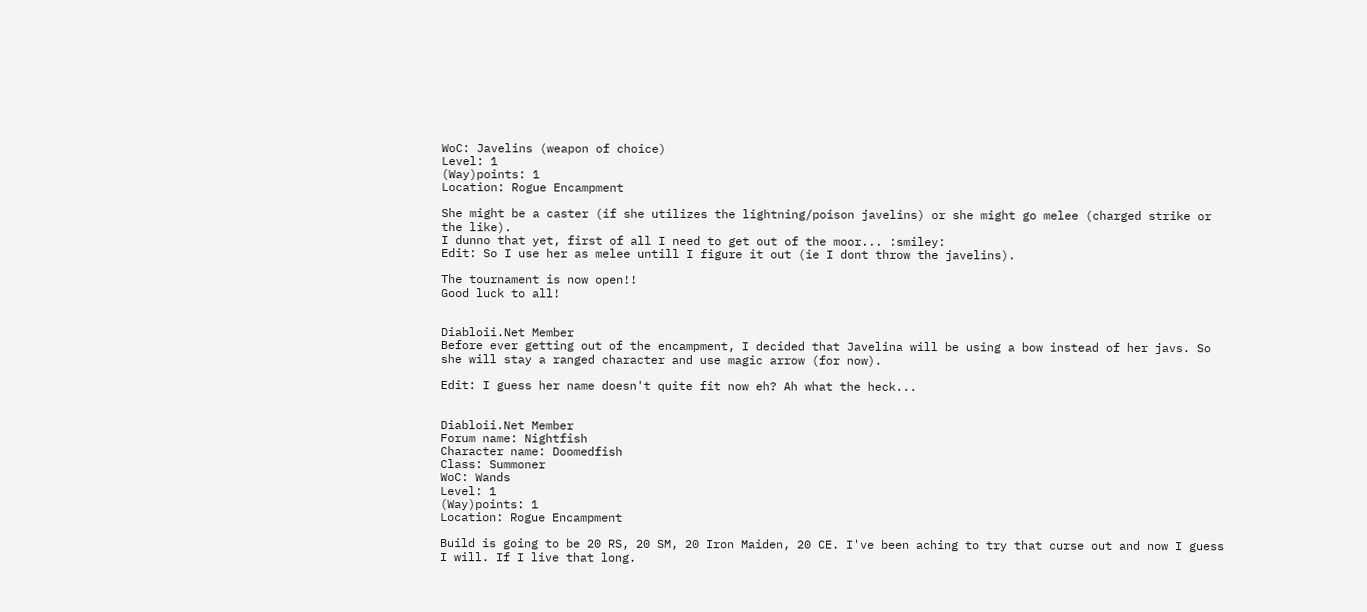WoC: Javelins (weapon of choice)
Level: 1
(Way)points: 1
Location: Rogue Encampment

She might be a caster (if she utilizes the lightning/poison javelins) or she might go melee (charged strike or the like).
I dunno that yet, first of all I need to get out of the moor... :smiley:
Edit: So I use her as melee untill I figure it out (ie I dont throw the javelins).

The tournament is now open!!
Good luck to all!


Diabloii.Net Member
Before ever getting out of the encampment, I decided that Javelina will be using a bow instead of her javs. So she will stay a ranged character and use magic arrow (for now).

Edit: I guess her name doesn't quite fit now eh? Ah what the heck...


Diabloii.Net Member
Forum name: Nightfish
Character name: Doomedfish
Class: Summoner
WoC: Wands
Level: 1
(Way)points: 1
Location: Rogue Encampment

Build is going to be 20 RS, 20 SM, 20 Iron Maiden, 20 CE. I've been aching to try that curse out and now I guess I will. If I live that long.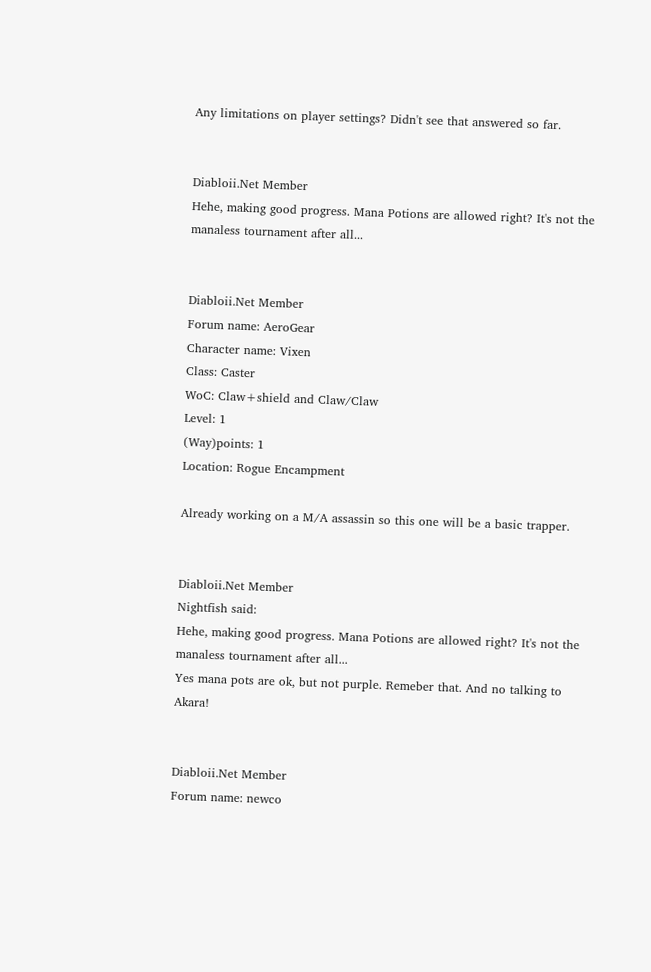Any limitations on player settings? Didn't see that answered so far.


Diabloii.Net Member
Hehe, making good progress. Mana Potions are allowed right? It's not the manaless tournament after all...


Diabloii.Net Member
Forum name: AeroGear
Character name: Vixen
Class: Caster
WoC: Claw+shield and Claw/Claw
Level: 1
(Way)points: 1
Location: Rogue Encampment

Already working on a M/A assassin so this one will be a basic trapper.


Diabloii.Net Member
Nightfish said:
Hehe, making good progress. Mana Potions are allowed right? It's not the manaless tournament after all...
Yes mana pots are ok, but not purple. Remeber that. And no talking to Akara!


Diabloii.Net Member
Forum name: newco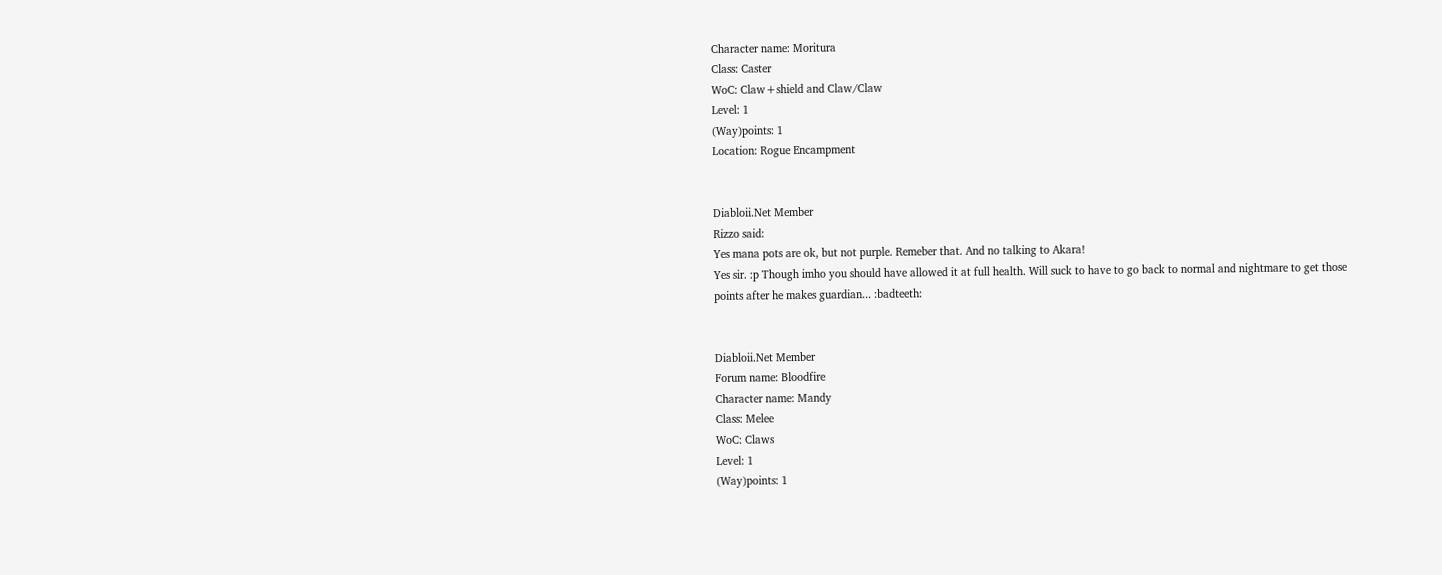Character name: Moritura
Class: Caster
WoC: Claw+shield and Claw/Claw
Level: 1
(Way)points: 1
Location: Rogue Encampment


Diabloii.Net Member
Rizzo said:
Yes mana pots are ok, but not purple. Remeber that. And no talking to Akara!
Yes sir. :p Though imho you should have allowed it at full health. Will suck to have to go back to normal and nightmare to get those points after he makes guardian... :badteeth:


Diabloii.Net Member
Forum name: Bloodfire
Character name: Mandy
Class: Melee
WoC: Claws
Level: 1
(Way)points: 1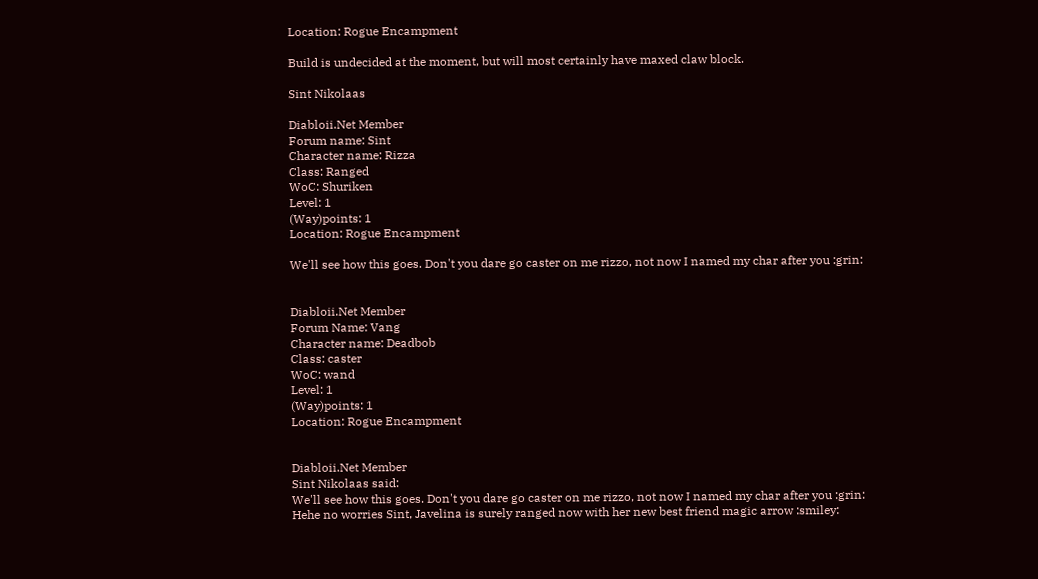Location: Rogue Encampment

Build is undecided at the moment, but will most certainly have maxed claw block.

Sint Nikolaas

Diabloii.Net Member
Forum name: Sint
Character name: Rizza
Class: Ranged
WoC: Shuriken
Level: 1
(Way)points: 1
Location: Rogue Encampment

We'll see how this goes. Don't you dare go caster on me rizzo, not now I named my char after you :grin:


Diabloii.Net Member
Forum Name: Vang
Character name: Deadbob
Class: caster
WoC: wand
Level: 1
(Way)points: 1
Location: Rogue Encampment


Diabloii.Net Member
Sint Nikolaas said:
We'll see how this goes. Don't you dare go caster on me rizzo, not now I named my char after you :grin:
Hehe no worries Sint, Javelina is surely ranged now with her new best friend magic arrow :smiley: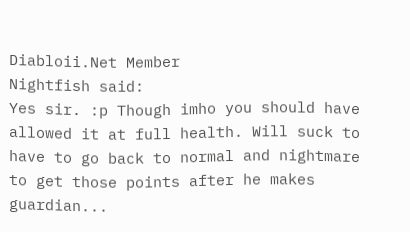Diabloii.Net Member
Nightfish said:
Yes sir. :p Though imho you should have allowed it at full health. Will suck to have to go back to normal and nightmare to get those points after he makes guardian...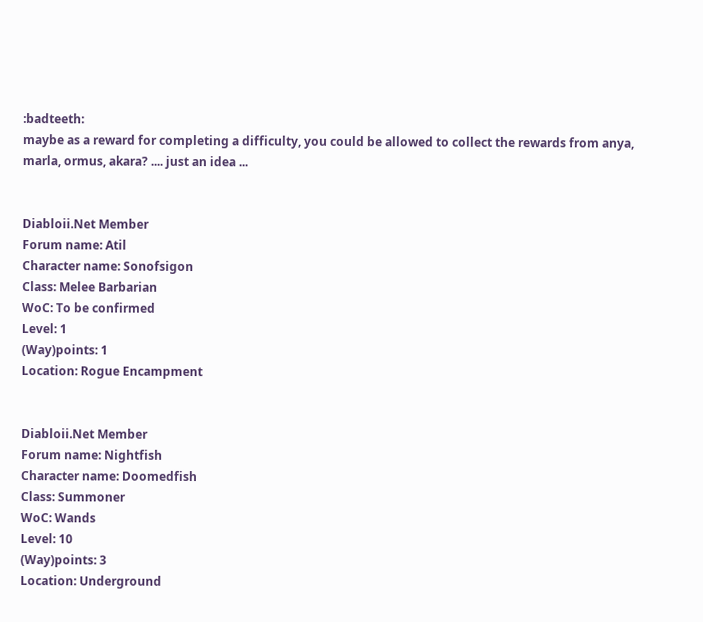:badteeth:
maybe as a reward for completing a difficulty, you could be allowed to collect the rewards from anya, marla, ormus, akara? .... just an idea ...


Diabloii.Net Member
Forum name: Atil
Character name: Sonofsigon
Class: Melee Barbarian
WoC: To be confirmed
Level: 1
(Way)points: 1
Location: Rogue Encampment


Diabloii.Net Member
Forum name: Nightfish
Character name: Doomedfish
Class: Summoner
WoC: Wands
Level: 10
(Way)points: 3
Location: Underground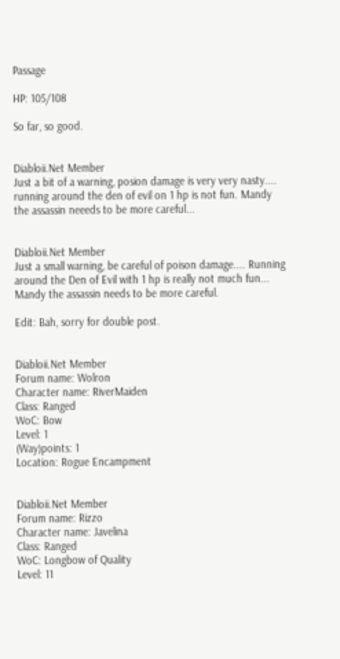Passage

HP: 105/108

So far, so good.


Diabloii.Net Member
Just a bit of a warning, posion damage is very very nasty.... running around the den of evil on 1 hp is not fun. Mandy the assassin neeeds to be more careful...


Diabloii.Net Member
Just a small warning, be careful of poison damage.... Running around the Den of Evil with 1 hp is really not much fun... Mandy the assassin needs to be more careful.

Edit: Bah, sorry for double post.


Diabloii.Net Member
Forum name: Wolron
Character name: RiverMaiden
Class: Ranged
WoC: Bow
Level: 1
(Way)points: 1
Location: Rogue Encampment


Diabloii.Net Member
Forum name: Rizzo
Character name: Javelina
Class: Ranged
WoC: Longbow of Quality
Level: 11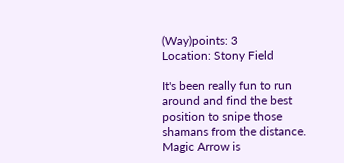(Way)points: 3
Location: Stony Field

It's been really fun to run around and find the best position to snipe those shamans from the distance. Magic Arrow is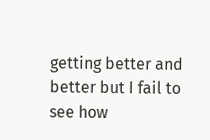getting better and better but I fail to see how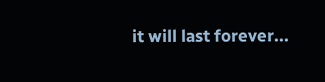it will last forever...